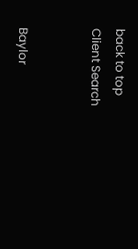back to top
Client Search


Baylor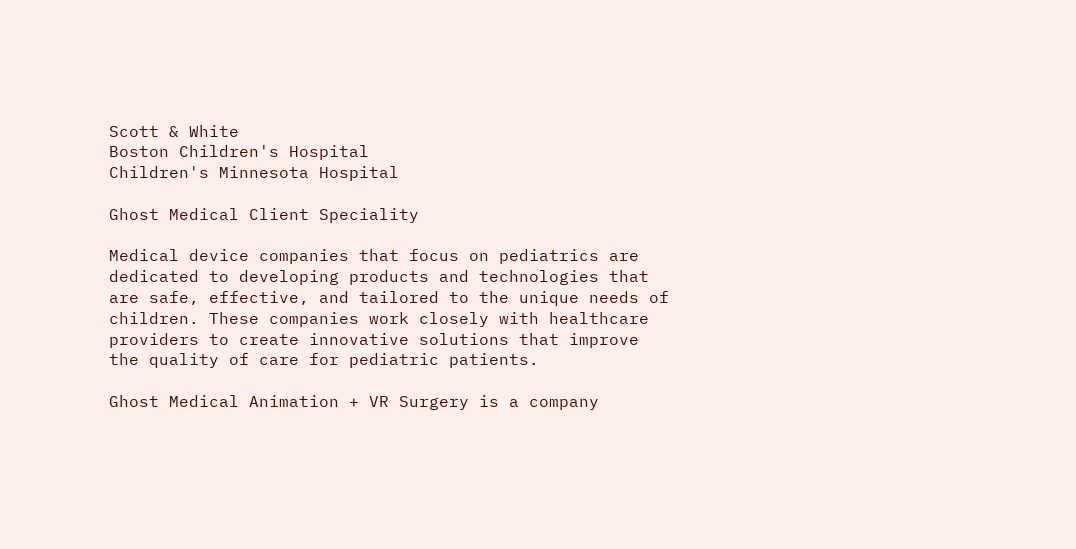Scott & White
Boston Children's Hospital
Children's Minnesota Hospital

Ghost Medical Client Speciality

Medical device companies that focus on pediatrics are dedicated to developing products and technologies that are safe, effective, and tailored to the unique needs of children. These companies work closely with healthcare providers to create innovative solutions that improve the quality of care for pediatric patients.

Ghost Medical Animation + VR Surgery is a company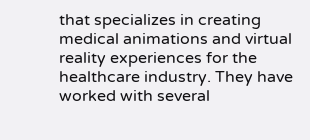that specializes in creating medical animations and virtual reality experiences for the healthcare industry. They have worked with several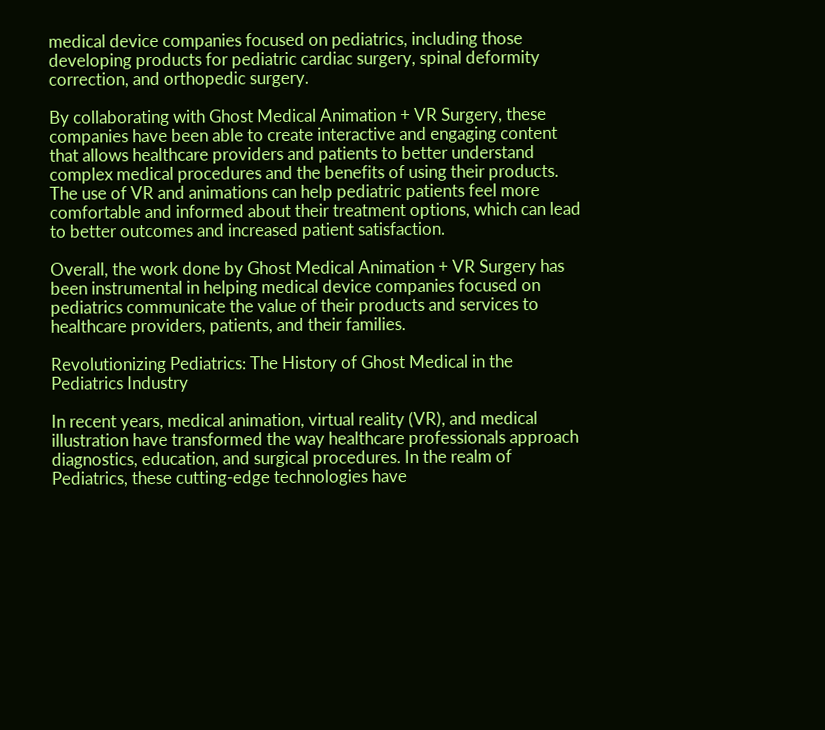medical device companies focused on pediatrics, including those developing products for pediatric cardiac surgery, spinal deformity correction, and orthopedic surgery.

By collaborating with Ghost Medical Animation + VR Surgery, these companies have been able to create interactive and engaging content that allows healthcare providers and patients to better understand complex medical procedures and the benefits of using their products. The use of VR and animations can help pediatric patients feel more comfortable and informed about their treatment options, which can lead to better outcomes and increased patient satisfaction.

Overall, the work done by Ghost Medical Animation + VR Surgery has been instrumental in helping medical device companies focused on pediatrics communicate the value of their products and services to healthcare providers, patients, and their families.

Revolutionizing Pediatrics: The History of Ghost Medical in the Pediatrics Industry

In recent years, medical animation, virtual reality (VR), and medical illustration have transformed the way healthcare professionals approach diagnostics, education, and surgical procedures. In the realm of Pediatrics, these cutting-edge technologies have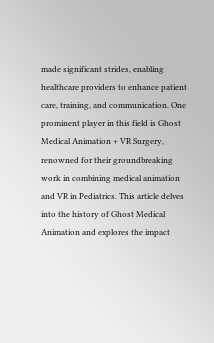made significant strides, enabling healthcare providers to enhance patient care, training, and communication. One prominent player in this field is Ghost Medical Animation + VR Surgery, renowned for their groundbreaking work in combining medical animation and VR in Pediatrics. This article delves into the history of Ghost Medical Animation and explores the impact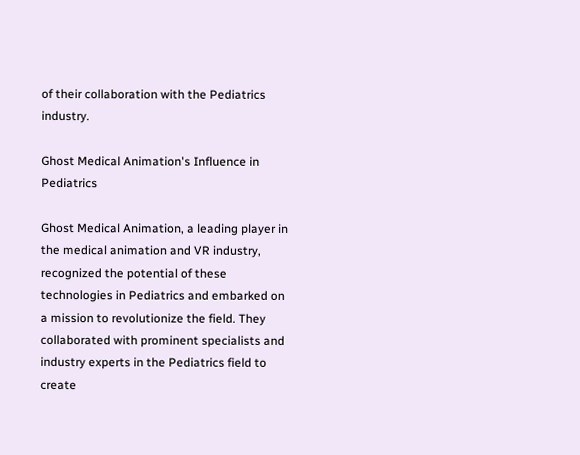of their collaboration with the Pediatrics industry.

Ghost Medical Animation's Influence in Pediatrics

Ghost Medical Animation, a leading player in the medical animation and VR industry, recognized the potential of these technologies in Pediatrics and embarked on a mission to revolutionize the field. They collaborated with prominent specialists and industry experts in the Pediatrics field to create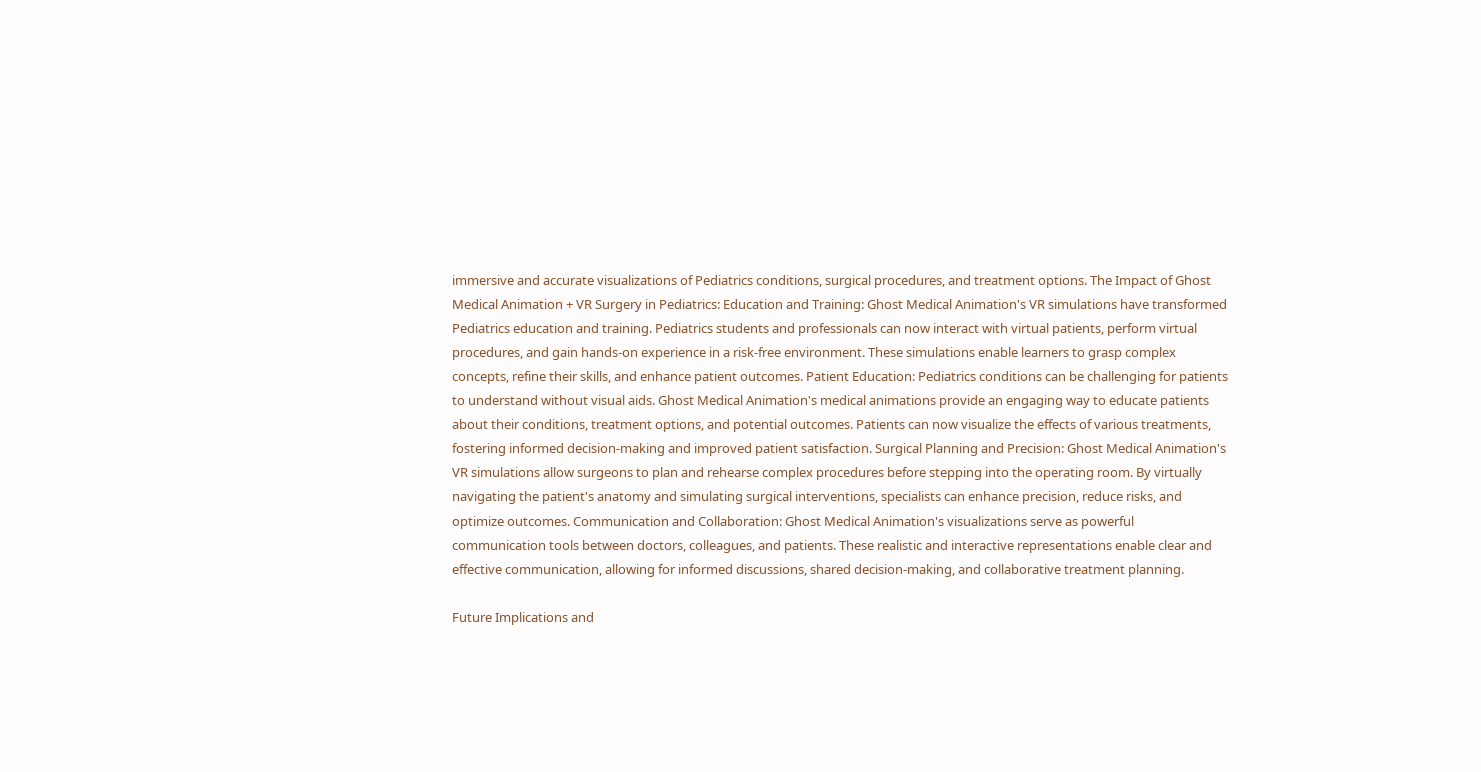immersive and accurate visualizations of Pediatrics conditions, surgical procedures, and treatment options. The Impact of Ghost Medical Animation + VR Surgery in Pediatrics: Education and Training: Ghost Medical Animation's VR simulations have transformed Pediatrics education and training. Pediatrics students and professionals can now interact with virtual patients, perform virtual procedures, and gain hands-on experience in a risk-free environment. These simulations enable learners to grasp complex concepts, refine their skills, and enhance patient outcomes. Patient Education: Pediatrics conditions can be challenging for patients to understand without visual aids. Ghost Medical Animation's medical animations provide an engaging way to educate patients about their conditions, treatment options, and potential outcomes. Patients can now visualize the effects of various treatments, fostering informed decision-making and improved patient satisfaction. Surgical Planning and Precision: Ghost Medical Animation's VR simulations allow surgeons to plan and rehearse complex procedures before stepping into the operating room. By virtually navigating the patient's anatomy and simulating surgical interventions, specialists can enhance precision, reduce risks, and optimize outcomes. Communication and Collaboration: Ghost Medical Animation's visualizations serve as powerful communication tools between doctors, colleagues, and patients. These realistic and interactive representations enable clear and effective communication, allowing for informed discussions, shared decision-making, and collaborative treatment planning.

Future Implications and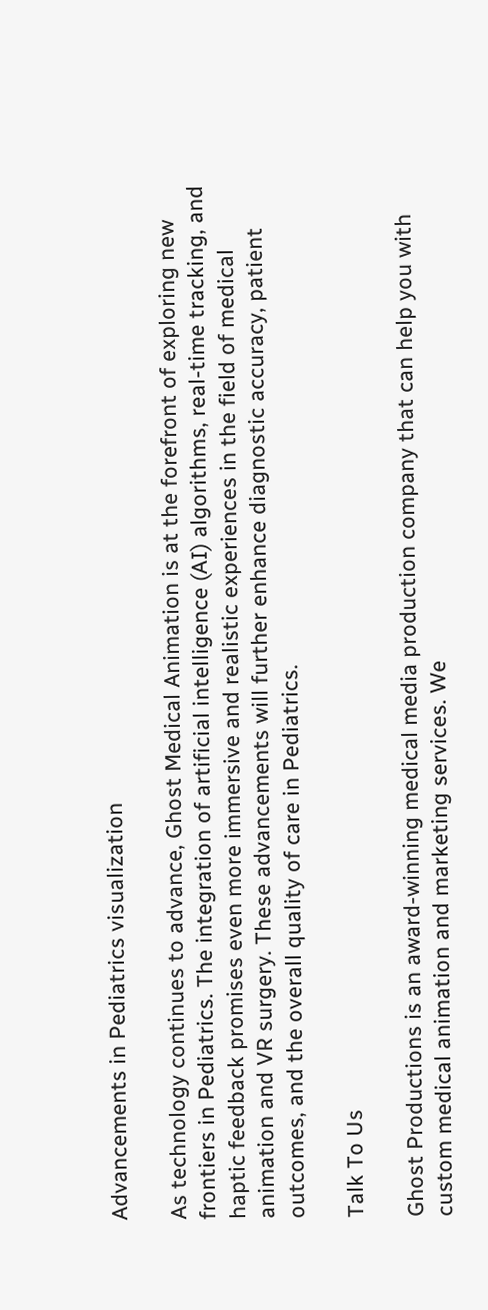Advancements in Pediatrics visualization

As technology continues to advance, Ghost Medical Animation is at the forefront of exploring new frontiers in Pediatrics. The integration of artificial intelligence (AI) algorithms, real-time tracking, and haptic feedback promises even more immersive and realistic experiences in the field of medical animation and VR surgery. These advancements will further enhance diagnostic accuracy, patient outcomes, and the overall quality of care in Pediatrics.

Talk To Us

Ghost Productions is an award-winning medical media production company that can help you with custom medical animation and marketing services. We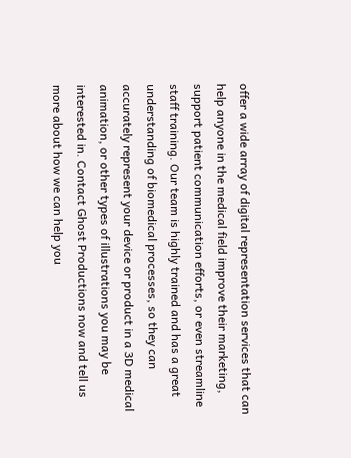offer a wide array of digital representation services that can help anyone in the medical field improve their marketing, support patient communication efforts, or even streamline staff training. Our team is highly trained and has a great understanding of biomedical processes, so they can accurately represent your device or product in a 3D medical animation, or other types of illustrations you may be interested in. Contact Ghost Productions now and tell us more about how we can help you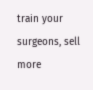train your surgeons, sell more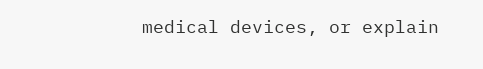medical devices, or explain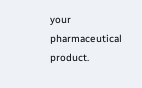your pharmaceutical product.